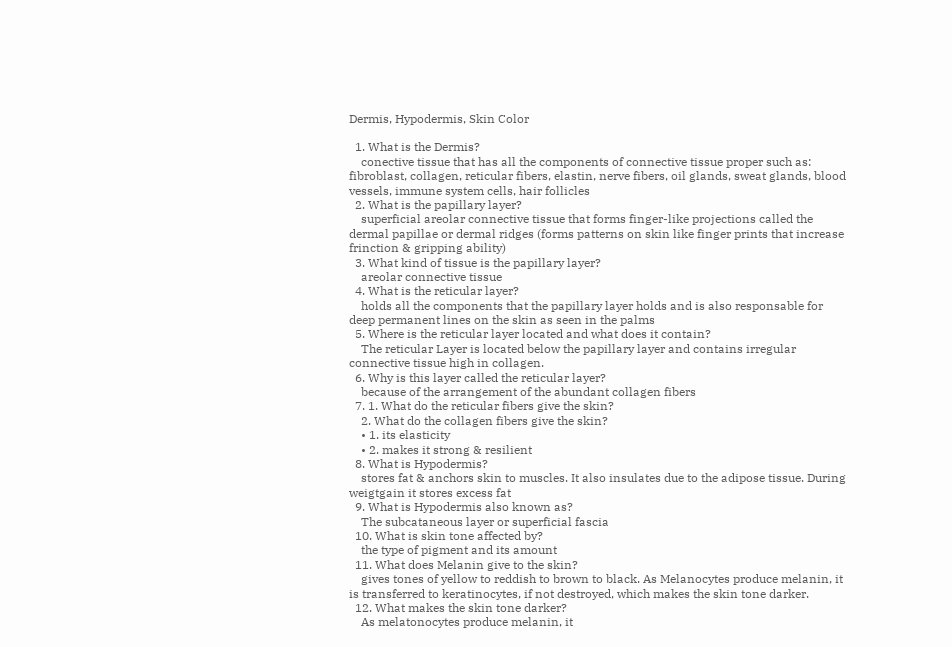Dermis, Hypodermis, Skin Color

  1. What is the Dermis?
    conective tissue that has all the components of connective tissue proper such as: fibroblast, collagen, reticular fibers, elastin, nerve fibers, oil glands, sweat glands, blood vessels, immune system cells, hair follicles
  2. What is the papillary layer?
    superficial areolar connective tissue that forms finger-like projections called the dermal papillae or dermal ridges (forms patterns on skin like finger prints that increase frinction & gripping ability)
  3. What kind of tissue is the papillary layer?
    areolar connective tissue
  4. What is the reticular layer?
    holds all the components that the papillary layer holds and is also responsable for deep permanent lines on the skin as seen in the palms
  5. Where is the reticular layer located and what does it contain?
    The reticular Layer is located below the papillary layer and contains irregular connective tissue high in collagen.
  6. Why is this layer called the reticular layer?
    because of the arrangement of the abundant collagen fibers
  7. 1. What do the reticular fibers give the skin?
    2. What do the collagen fibers give the skin?
    • 1. its elasticity
    • 2. makes it strong & resilient
  8. What is Hypodermis?
    stores fat & anchors skin to muscles. It also insulates due to the adipose tissue. During weigtgain it stores excess fat
  9. What is Hypodermis also known as?
    The subcataneous layer or superficial fascia
  10. What is skin tone affected by?
    the type of pigment and its amount
  11. What does Melanin give to the skin?
    gives tones of yellow to reddish to brown to black. As Melanocytes produce melanin, it is transferred to keratinocytes, if not destroyed, which makes the skin tone darker.
  12. What makes the skin tone darker?
    As melatonocytes produce melanin, it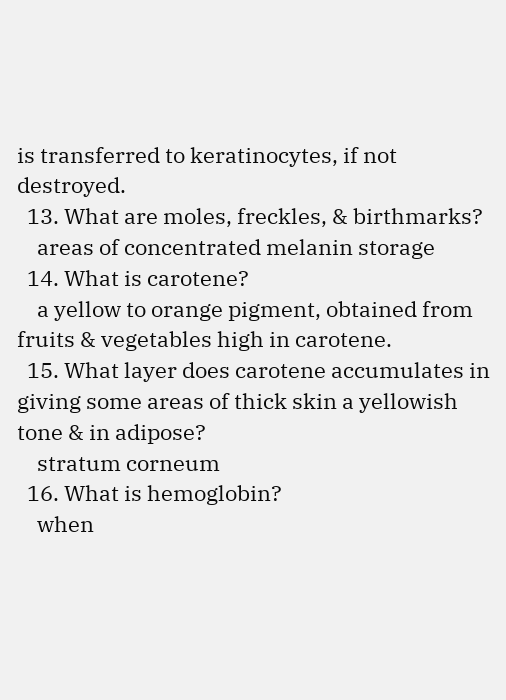is transferred to keratinocytes, if not destroyed.
  13. What are moles, freckles, & birthmarks?
    areas of concentrated melanin storage
  14. What is carotene?
    a yellow to orange pigment, obtained from fruits & vegetables high in carotene.
  15. What layer does carotene accumulates in giving some areas of thick skin a yellowish tone & in adipose?
    stratum corneum
  16. What is hemoglobin?
    when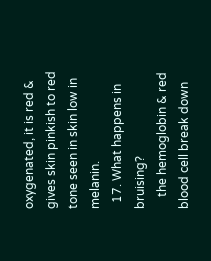oxygenated, it is red & gives skin pinkish to red tone seen in skin low in melanin.
  17. What happens in bruising?
    the hemoglobin & red blood cell break down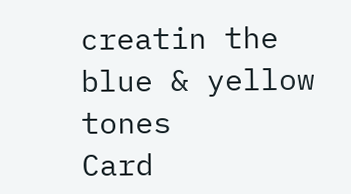creatin the blue & yellow tones
Card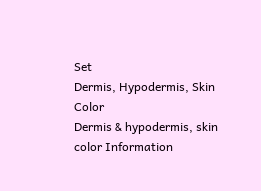Set
Dermis, Hypodermis, Skin Color
Dermis & hypodermis, skin color Information